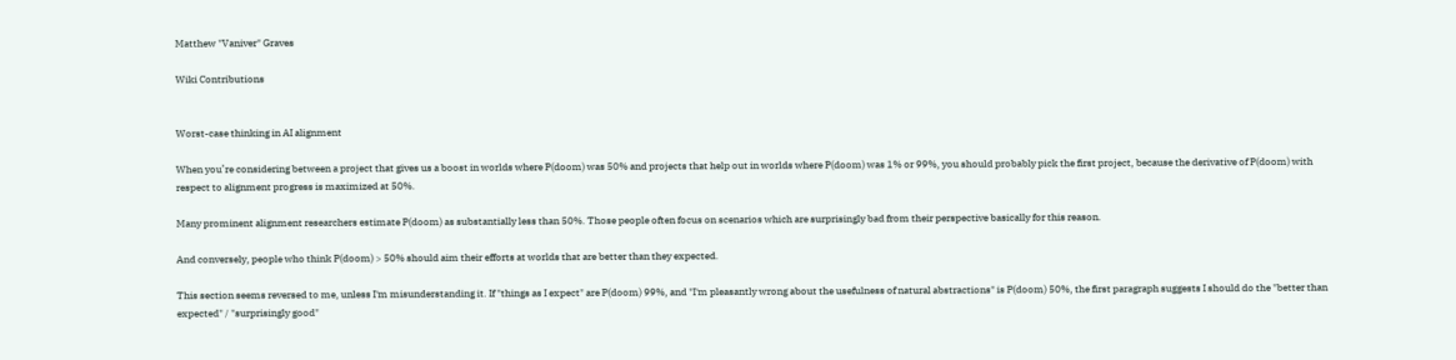Matthew "Vaniver" Graves

Wiki Contributions


Worst-case thinking in AI alignment

When you’re considering between a project that gives us a boost in worlds where P(doom) was 50% and projects that help out in worlds where P(doom) was 1% or 99%, you should probably pick the first project, because the derivative of P(doom) with respect to alignment progress is maximized at 50%.

Many prominent alignment researchers estimate P(doom) as substantially less than 50%. Those people often focus on scenarios which are surprisingly bad from their perspective basically for this reason.

And conversely, people who think P(doom) > 50% should aim their efforts at worlds that are better than they expected.

This section seems reversed to me, unless I'm misunderstanding it. If "things as I expect" are P(doom) 99%, and "I'm pleasantly wrong about the usefulness of natural abstractions" is P(doom) 50%, the first paragraph suggests I should do the "better than expected" / "surprisingly good"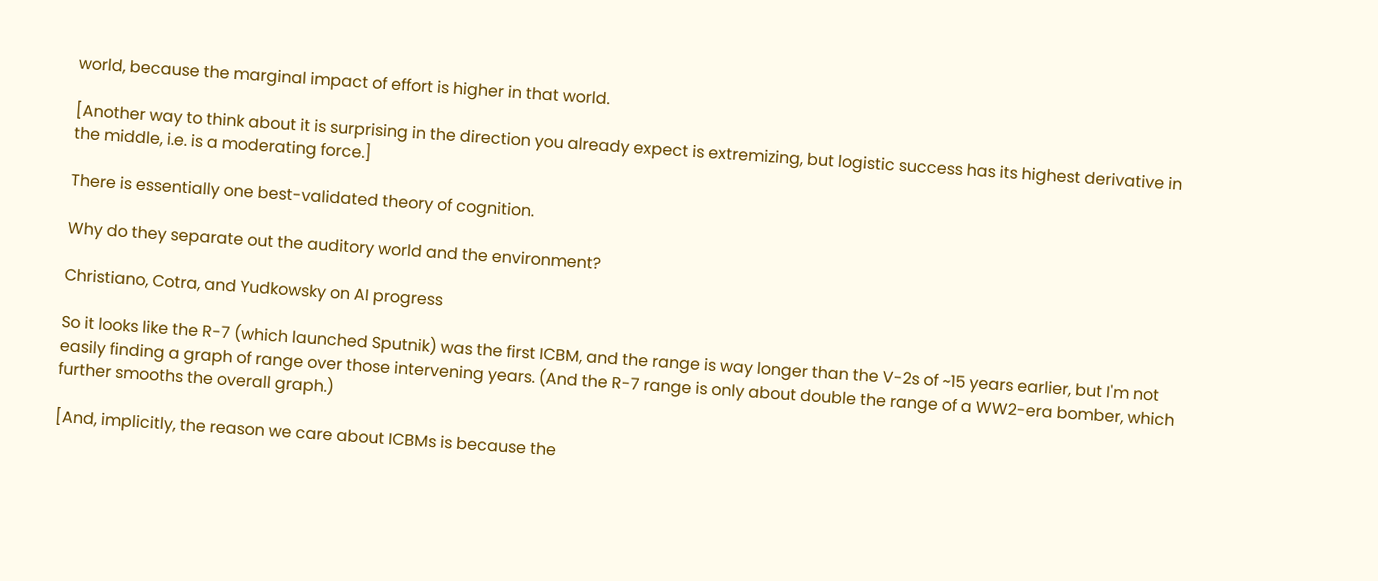world, because the marginal impact of effort is higher in that world.

[Another way to think about it is surprising in the direction you already expect is extremizing, but logistic success has its highest derivative in the middle, i.e. is a moderating force.]

There is essentially one best-validated theory of cognition.

Why do they separate out the auditory world and the environment?

Christiano, Cotra, and Yudkowsky on AI progress

So it looks like the R-7 (which launched Sputnik) was the first ICBM, and the range is way longer than the V-2s of ~15 years earlier, but I'm not easily finding a graph of range over those intervening years. (And the R-7 range is only about double the range of a WW2-era bomber, which further smooths the overall graph.)

[And, implicitly, the reason we care about ICBMs is because the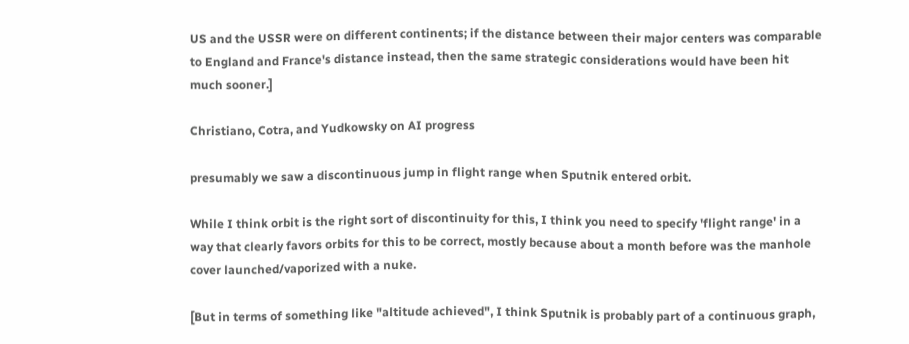US and the USSR were on different continents; if the distance between their major centers was comparable to England and France's distance instead, then the same strategic considerations would have been hit much sooner.]

Christiano, Cotra, and Yudkowsky on AI progress

presumably we saw a discontinuous jump in flight range when Sputnik entered orbit.

While I think orbit is the right sort of discontinuity for this, I think you need to specify 'flight range' in a way that clearly favors orbits for this to be correct, mostly because about a month before was the manhole cover launched/vaporized with a nuke.

[But in terms of something like "altitude achieved", I think Sputnik is probably part of a continuous graph,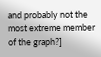and probably not the most extreme member of the graph?]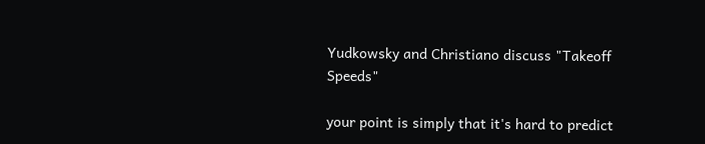Yudkowsky and Christiano discuss "Takeoff Speeds"

your point is simply that it's hard to predict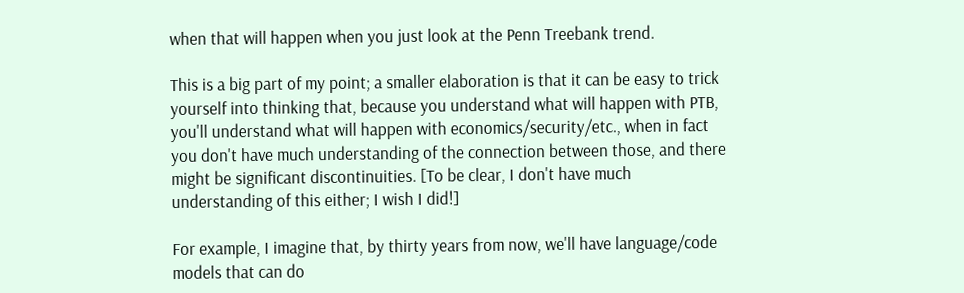when that will happen when you just look at the Penn Treebank trend.

This is a big part of my point; a smaller elaboration is that it can be easy to trick yourself into thinking that, because you understand what will happen with PTB, you'll understand what will happen with economics/security/etc., when in fact you don't have much understanding of the connection between those, and there might be significant discontinuities. [To be clear, I don't have much understanding of this either; I wish I did!]

For example, I imagine that, by thirty years from now, we'll have language/code models that can do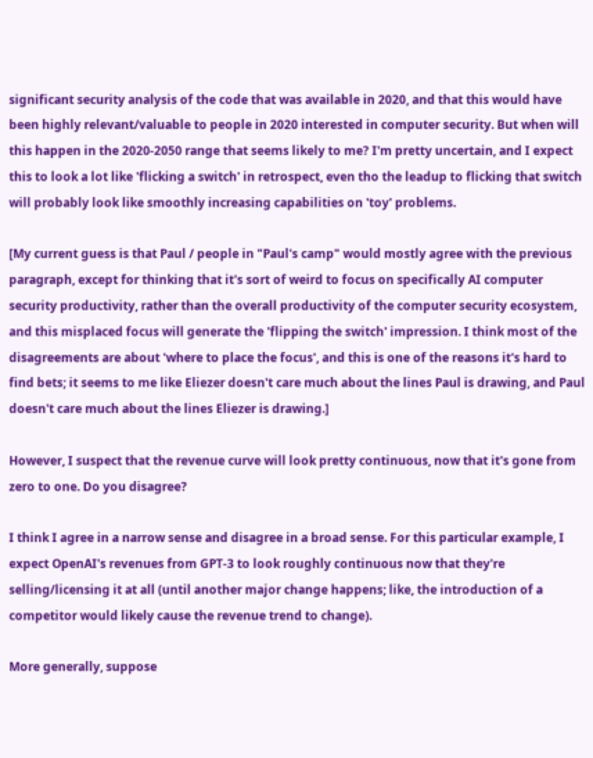significant security analysis of the code that was available in 2020, and that this would have been highly relevant/valuable to people in 2020 interested in computer security. But when will this happen in the 2020-2050 range that seems likely to me? I'm pretty uncertain, and I expect this to look a lot like 'flicking a switch' in retrospect, even tho the leadup to flicking that switch will probably look like smoothly increasing capabilities on 'toy' problems.

[My current guess is that Paul / people in "Paul's camp" would mostly agree with the previous paragraph, except for thinking that it's sort of weird to focus on specifically AI computer security productivity, rather than the overall productivity of the computer security ecosystem, and this misplaced focus will generate the 'flipping the switch' impression. I think most of the disagreements are about 'where to place the focus', and this is one of the reasons it's hard to find bets; it seems to me like Eliezer doesn't care much about the lines Paul is drawing, and Paul doesn't care much about the lines Eliezer is drawing.]

However, I suspect that the revenue curve will look pretty continuous, now that it's gone from zero to one. Do you disagree?

I think I agree in a narrow sense and disagree in a broad sense. For this particular example, I expect OpenAI's revenues from GPT-3 to look roughly continuous now that they're selling/licensing it at all (until another major change happens; like, the introduction of a competitor would likely cause the revenue trend to change).

More generally, suppose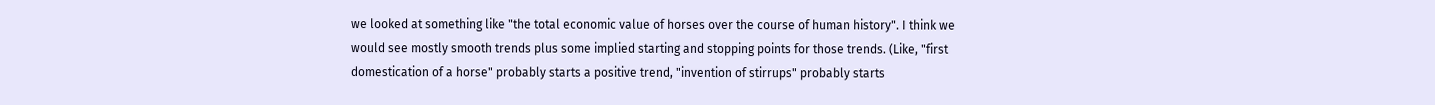we looked at something like "the total economic value of horses over the course of human history". I think we would see mostly smooth trends plus some implied starting and stopping points for those trends. (Like, "first domestication of a horse" probably starts a positive trend, "invention of stirrups" probably starts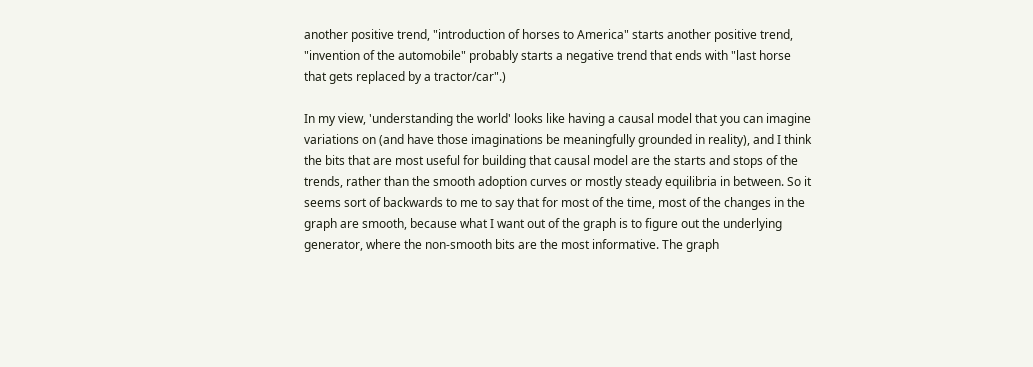another positive trend, "introduction of horses to America" starts another positive trend, "invention of the automobile" probably starts a negative trend that ends with "last horse that gets replaced by a tractor/car".)

In my view, 'understanding the world' looks like having a causal model that you can imagine variations on (and have those imaginations be meaningfully grounded in reality), and I think the bits that are most useful for building that causal model are the starts and stops of the trends, rather than the smooth adoption curves or mostly steady equilibria in between. So it seems sort of backwards to me to say that for most of the time, most of the changes in the graph are smooth, because what I want out of the graph is to figure out the underlying generator, where the non-smooth bits are the most informative. The graph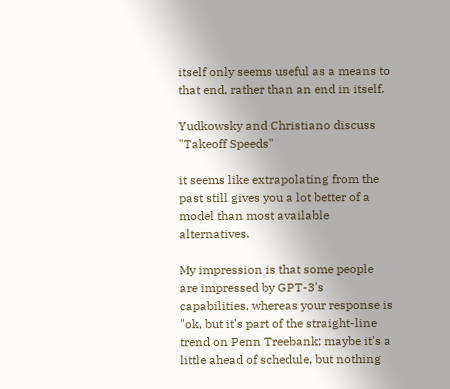itself only seems useful as a means to that end, rather than an end in itself.

Yudkowsky and Christiano discuss "Takeoff Speeds"

it seems like extrapolating from the past still gives you a lot better of a model than most available alternatives.

My impression is that some people are impressed by GPT-3's capabilities, whereas your response is "ok, but it's part of the straight-line trend on Penn Treebank; maybe it's a little ahead of schedule, but nothing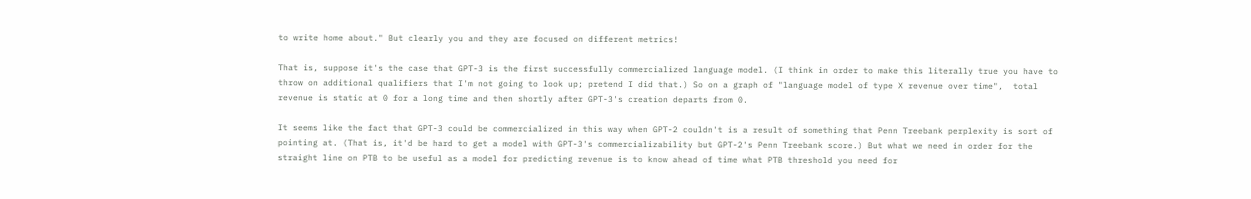to write home about." But clearly you and they are focused on different metrics!

That is, suppose it's the case that GPT-3 is the first successfully commercialized language model. (I think in order to make this literally true you have to throw on additional qualifiers that I'm not going to look up; pretend I did that.) So on a graph of "language model of type X revenue over time",  total revenue is static at 0 for a long time and then shortly after GPT-3's creation departs from 0.

It seems like the fact that GPT-3 could be commercialized in this way when GPT-2 couldn't is a result of something that Penn Treebank perplexity is sort of pointing at. (That is, it'd be hard to get a model with GPT-3's commercializability but GPT-2's Penn Treebank score.) But what we need in order for the straight line on PTB to be useful as a model for predicting revenue is to know ahead of time what PTB threshold you need for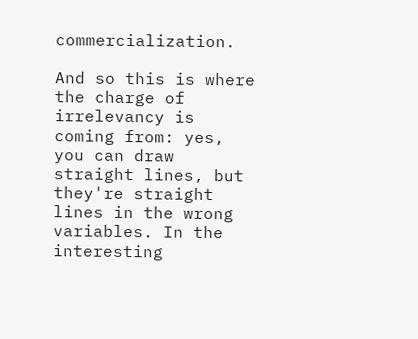commercialization.

And so this is where the charge of irrelevancy is coming from: yes, you can draw straight lines, but they're straight lines in the wrong variables. In the interesting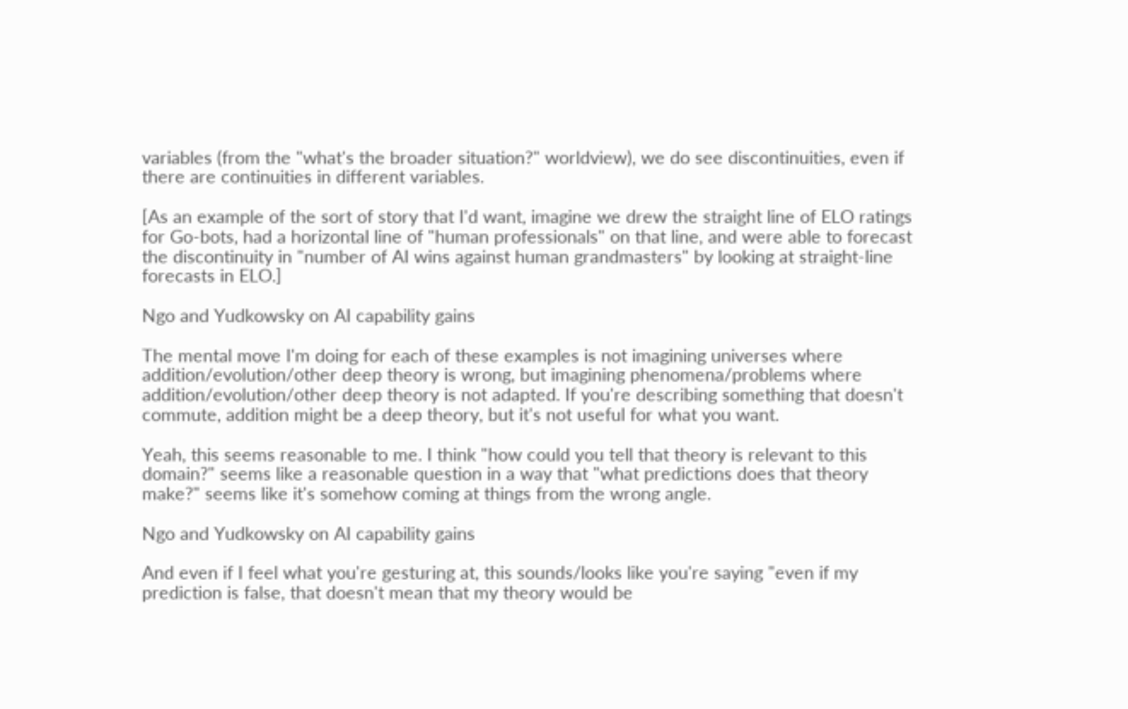variables (from the "what's the broader situation?" worldview), we do see discontinuities, even if there are continuities in different variables.

[As an example of the sort of story that I'd want, imagine we drew the straight line of ELO ratings for Go-bots, had a horizontal line of "human professionals" on that line, and were able to forecast the discontinuity in "number of AI wins against human grandmasters" by looking at straight-line forecasts in ELO.]

Ngo and Yudkowsky on AI capability gains

The mental move I'm doing for each of these examples is not imagining universes where addition/evolution/other deep theory is wrong, but imagining phenomena/problems where addition/evolution/other deep theory is not adapted. If you're describing something that doesn't commute, addition might be a deep theory, but it's not useful for what you want.

Yeah, this seems reasonable to me. I think "how could you tell that theory is relevant to this domain?" seems like a reasonable question in a way that "what predictions does that theory make?" seems like it's somehow coming at things from the wrong angle.

Ngo and Yudkowsky on AI capability gains

And even if I feel what you're gesturing at, this sounds/looks like you're saying "even if my prediction is false, that doesn't mean that my theory would be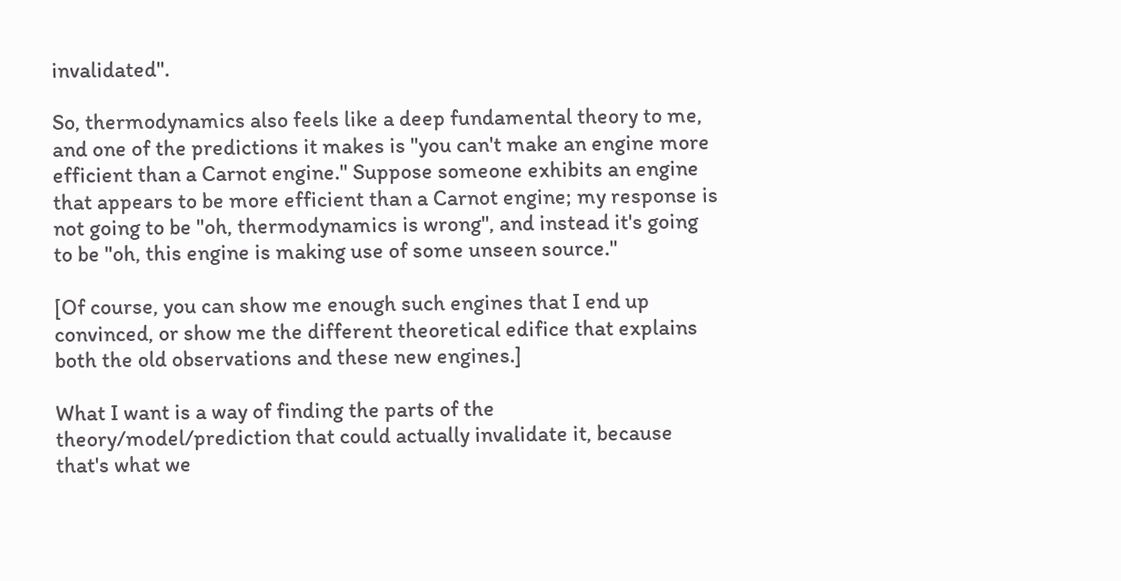invalidated".

So, thermodynamics also feels like a deep fundamental theory to me, and one of the predictions it makes is "you can't make an engine more efficient than a Carnot engine." Suppose someone exhibits an engine that appears to be more efficient than a Carnot engine; my response is not going to be "oh, thermodynamics is wrong", and instead it's going to be "oh, this engine is making use of some unseen source."

[Of course, you can show me enough such engines that I end up convinced, or show me the different theoretical edifice that explains both the old observations and these new engines.]

What I want is a way of finding the parts of the theory/model/prediction that could actually invalidate it, because that's what we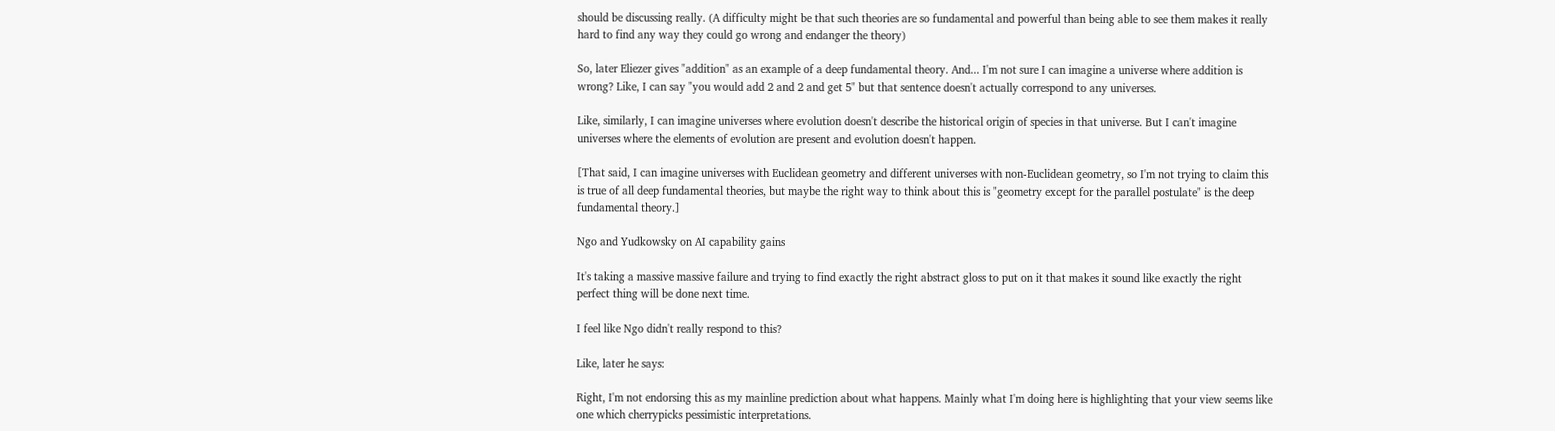should be discussing really. (A difficulty might be that such theories are so fundamental and powerful than being able to see them makes it really hard to find any way they could go wrong and endanger the theory)

So, later Eliezer gives "addition" as an example of a deep fundamental theory. And... I'm not sure I can imagine a universe where addition is wrong? Like, I can say "you would add 2 and 2 and get 5" but that sentence doesn't actually correspond to any universes.

Like, similarly, I can imagine universes where evolution doesn't describe the historical origin of species in that universe. But I can't imagine universes where the elements of evolution are present and evolution doesn't happen.

[That said, I can imagine universes with Euclidean geometry and different universes with non-Euclidean geometry, so I'm not trying to claim this is true of all deep fundamental theories, but maybe the right way to think about this is "geometry except for the parallel postulate" is the deep fundamental theory.]

Ngo and Yudkowsky on AI capability gains

It's taking a massive massive failure and trying to find exactly the right abstract gloss to put on it that makes it sound like exactly the right perfect thing will be done next time.

I feel like Ngo didn't really respond to this?

Like, later he says:

Right, I'm not endorsing this as my mainline prediction about what happens. Mainly what I'm doing here is highlighting that your view seems like one which cherrypicks pessimistic interpretations.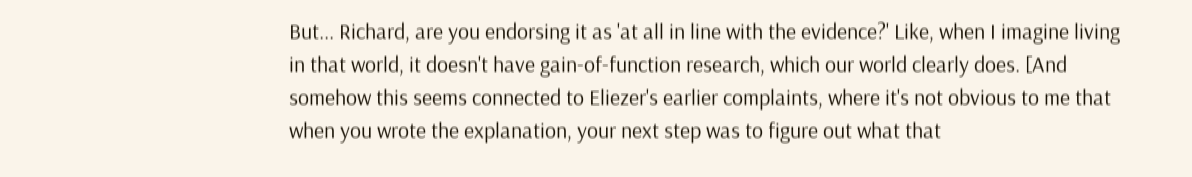But... Richard, are you endorsing it as 'at all in line with the evidence?' Like, when I imagine living in that world, it doesn't have gain-of-function research, which our world clearly does. [And somehow this seems connected to Eliezer's earlier complaints, where it's not obvious to me that when you wrote the explanation, your next step was to figure out what that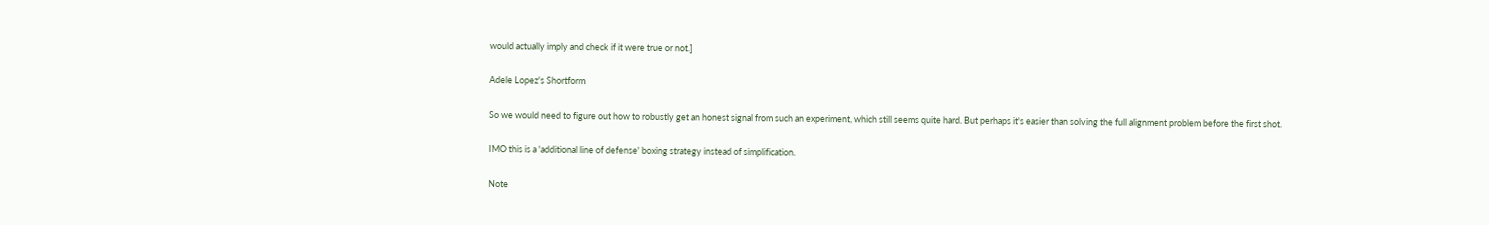would actually imply and check if it were true or not.]

Adele Lopez's Shortform

So we would need to figure out how to robustly get an honest signal from such an experiment, which still seems quite hard. But perhaps it's easier than solving the full alignment problem before the first shot.

IMO this is a 'additional line of defense' boxing strategy instead of simplification.

Note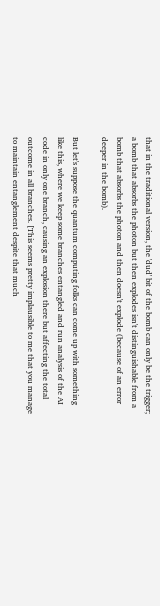that in the traditional version, the 'dud' bit of the bomb can only be the trigger; a bomb that absorbs the photon but then explodes isn't distinguishable from a bomb that absorbs the photon and then doesn't explode (because of an error deeper in the bomb).

But let's suppose the quantum computing folks can come up with something like this, where we keep some branches entangled and run analysis of the AI code in only one branch, causing an explosion there but affecting the total outcome in all branches. [This seems pretty implausible to me that you manage to maintain entanglement despite that much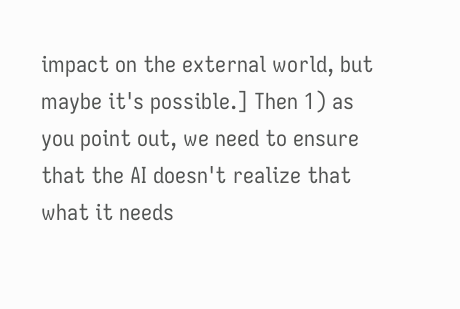impact on the external world, but maybe it's possible.] Then 1) as you point out, we need to ensure that the AI doesn't realize that what it needs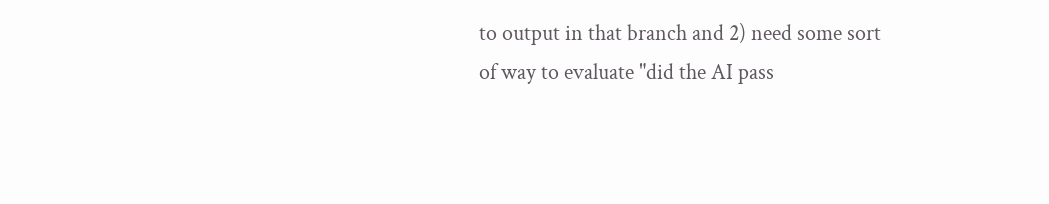to output in that branch and 2) need some sort of way to evaluate "did the AI pass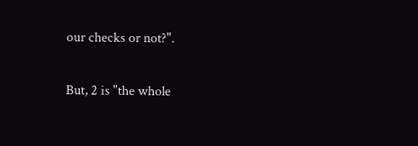our checks or not?".

But, 2 is "the whole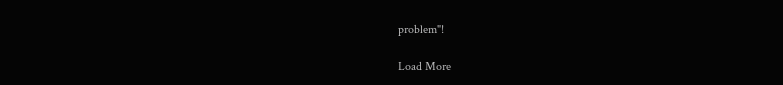problem"!

Load More